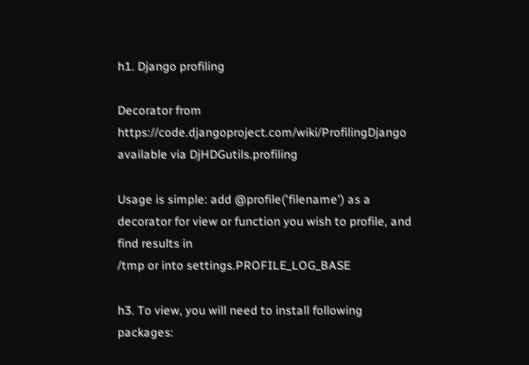h1. Django profiling

Decorator from https://code.djangoproject.com/wiki/ProfilingDjango available via DjHDGutils.profiling

Usage is simple: add @profile('filename') as a decorator for view or function you wish to profile, and find results in
/tmp or into settings.PROFILE_LOG_BASE

h3. To view, you will need to install following packages: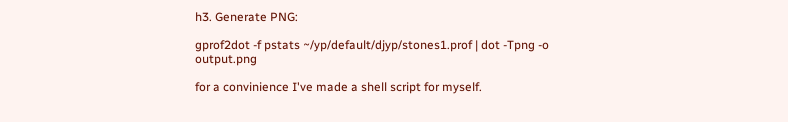h3. Generate PNG:

gprof2dot -f pstats ~/yp/default/djyp/stones1.prof | dot -Tpng -o output.png

for a convinience I've made a shell script for myself.